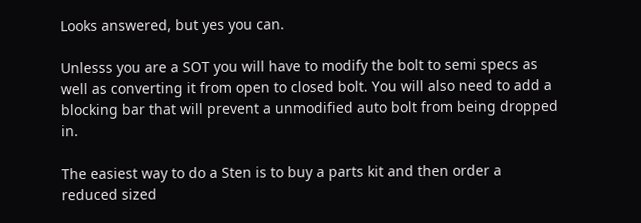Looks answered, but yes you can.

Unlesss you are a SOT you will have to modify the bolt to semi specs as well as converting it from open to closed bolt. You will also need to add a blocking bar that will prevent a unmodified auto bolt from being dropped in.

The easiest way to do a Sten is to buy a parts kit and then order a reduced sized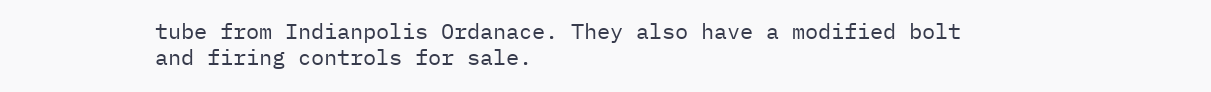tube from Indianpolis Ordanace. They also have a modified bolt and firing controls for sale.